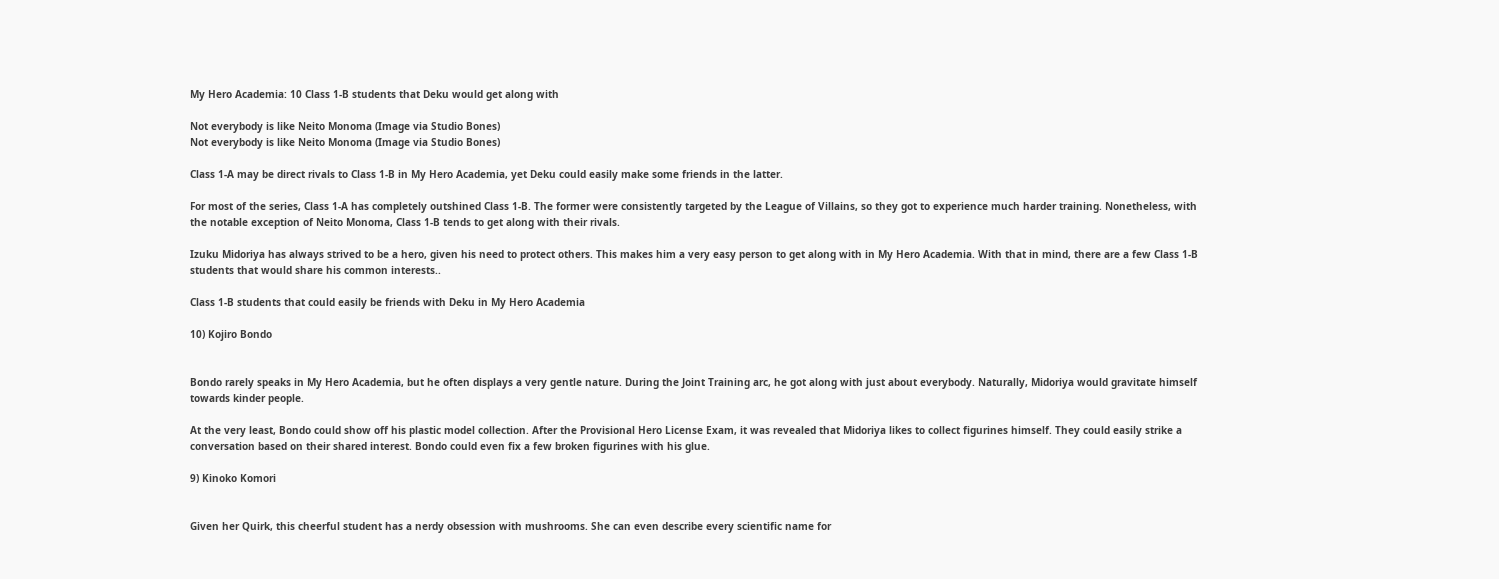My Hero Academia: 10 Class 1-B students that Deku would get along with

Not everybody is like Neito Monoma (Image via Studio Bones)
Not everybody is like Neito Monoma (Image via Studio Bones)

Class 1-A may be direct rivals to Class 1-B in My Hero Academia, yet Deku could easily make some friends in the latter.

For most of the series, Class 1-A has completely outshined Class 1-B. The former were consistently targeted by the League of Villains, so they got to experience much harder training. Nonetheless, with the notable exception of Neito Monoma, Class 1-B tends to get along with their rivals.

Izuku Midoriya has always strived to be a hero, given his need to protect others. This makes him a very easy person to get along with in My Hero Academia. With that in mind, there are a few Class 1-B students that would share his common interests..

Class 1-B students that could easily be friends with Deku in My Hero Academia

10) Kojiro Bondo


Bondo rarely speaks in My Hero Academia, but he often displays a very gentle nature. During the Joint Training arc, he got along with just about everybody. Naturally, Midoriya would gravitate himself towards kinder people.

At the very least, Bondo could show off his plastic model collection. After the Provisional Hero License Exam, it was revealed that Midoriya likes to collect figurines himself. They could easily strike a conversation based on their shared interest. Bondo could even fix a few broken figurines with his glue.

9) Kinoko Komori


Given her Quirk, this cheerful student has a nerdy obsession with mushrooms. She can even describe every scientific name for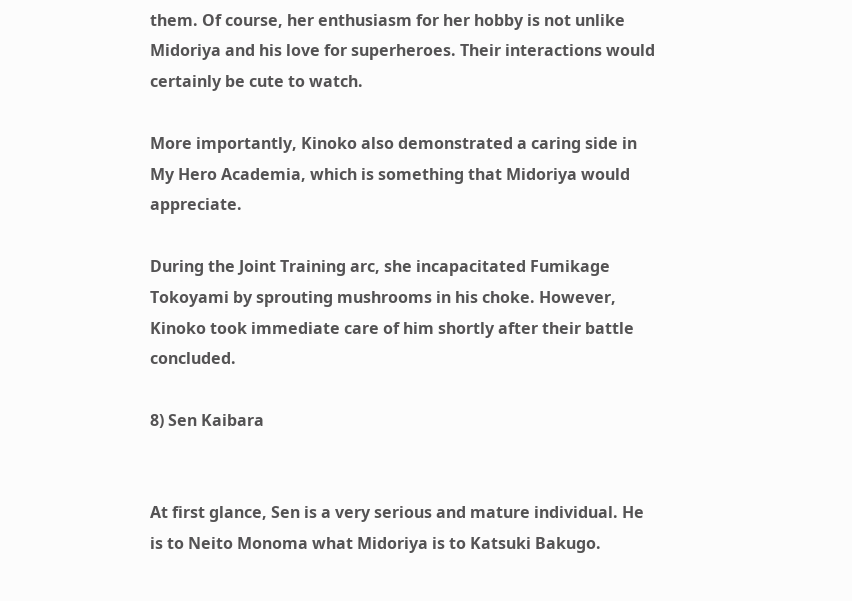them. Of course, her enthusiasm for her hobby is not unlike Midoriya and his love for superheroes. Their interactions would certainly be cute to watch.

More importantly, Kinoko also demonstrated a caring side in My Hero Academia, which is something that Midoriya would appreciate.

During the Joint Training arc, she incapacitated Fumikage Tokoyami by sprouting mushrooms in his choke. However, Kinoko took immediate care of him shortly after their battle concluded.

8) Sen Kaibara


At first glance, Sen is a very serious and mature individual. He is to Neito Monoma what Midoriya is to Katsuki Bakugo.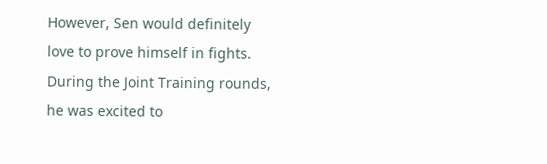However, Sen would definitely love to prove himself in fights. During the Joint Training rounds, he was excited to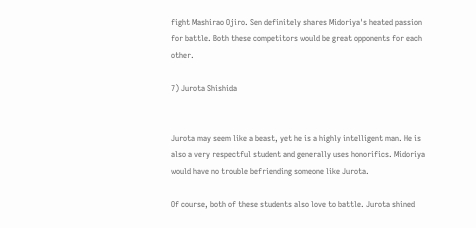fight Mashirao Ojiro. Sen definitely shares Midoriya's heated passion for battle. Both these competitors would be great opponents for each other.

7) Jurota Shishida


Jurota may seem like a beast, yet he is a highly intelligent man. He is also a very respectful student and generally uses honorifics. Midoriya would have no trouble befriending someone like Jurota.

Of course, both of these students also love to battle. Jurota shined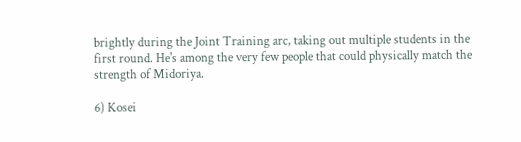brightly during the Joint Training arc, taking out multiple students in the first round. He's among the very few people that could physically match the strength of Midoriya.

6) Kosei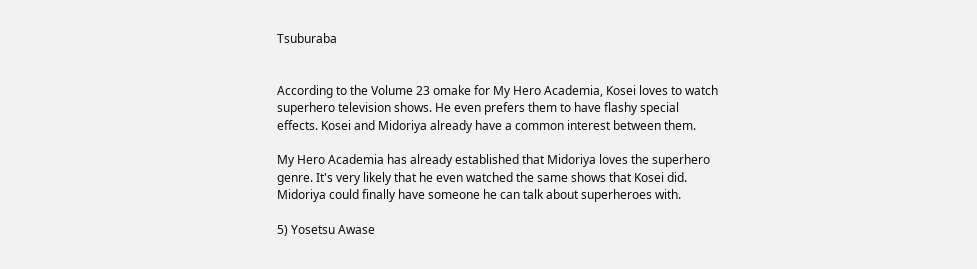Tsuburaba


According to the Volume 23 omake for My Hero Academia, Kosei loves to watch superhero television shows. He even prefers them to have flashy special effects. Kosei and Midoriya already have a common interest between them.

My Hero Academia has already established that Midoriya loves the superhero genre. It's very likely that he even watched the same shows that Kosei did. Midoriya could finally have someone he can talk about superheroes with.

5) Yosetsu Awase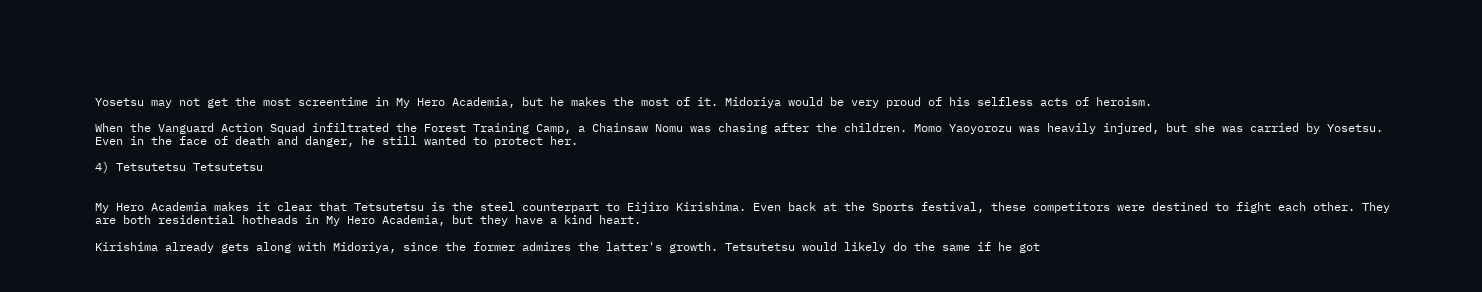Yosetsu may not get the most screentime in My Hero Academia, but he makes the most of it. Midoriya would be very proud of his selfless acts of heroism.

When the Vanguard Action Squad infiltrated the Forest Training Camp, a Chainsaw Nomu was chasing after the children. Momo Yaoyorozu was heavily injured, but she was carried by Yosetsu. Even in the face of death and danger, he still wanted to protect her.

4) Tetsutetsu Tetsutetsu


My Hero Academia makes it clear that Tetsutetsu is the steel counterpart to Eijiro Kirishima. Even back at the Sports festival, these competitors were destined to fight each other. They are both residential hotheads in My Hero Academia, but they have a kind heart.

Kirishima already gets along with Midoriya, since the former admires the latter's growth. Tetsutetsu would likely do the same if he got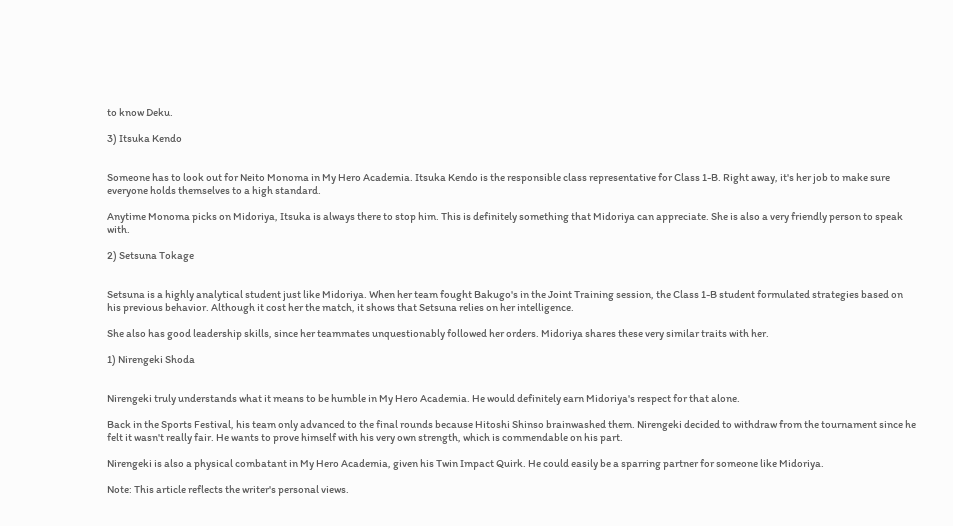to know Deku.

3) Itsuka Kendo


Someone has to look out for Neito Monoma in My Hero Academia. Itsuka Kendo is the responsible class representative for Class 1-B. Right away, it's her job to make sure everyone holds themselves to a high standard.

Anytime Monoma picks on Midoriya, Itsuka is always there to stop him. This is definitely something that Midoriya can appreciate. She is also a very friendly person to speak with.

2) Setsuna Tokage


Setsuna is a highly analytical student just like Midoriya. When her team fought Bakugo's in the Joint Training session, the Class 1-B student formulated strategies based on his previous behavior. Although it cost her the match, it shows that Setsuna relies on her intelligence.

She also has good leadership skills, since her teammates unquestionably followed her orders. Midoriya shares these very similar traits with her.

1) Nirengeki Shoda


Nirengeki truly understands what it means to be humble in My Hero Academia. He would definitely earn Midoriya's respect for that alone.

Back in the Sports Festival, his team only advanced to the final rounds because Hitoshi Shinso brainwashed them. Nirengeki decided to withdraw from the tournament since he felt it wasn't really fair. He wants to prove himself with his very own strength, which is commendable on his part.

Nirengeki is also a physical combatant in My Hero Academia, given his Twin Impact Quirk. He could easily be a sparring partner for someone like Midoriya.

Note: This article reflects the writer's personal views.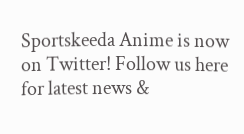Sportskeeda Anime is now on Twitter! Follow us here for latest news &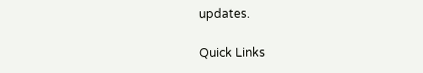updates.

Quick Links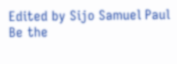Edited by Sijo Samuel Paul
Be the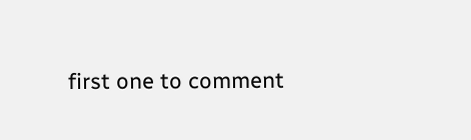first one to comment